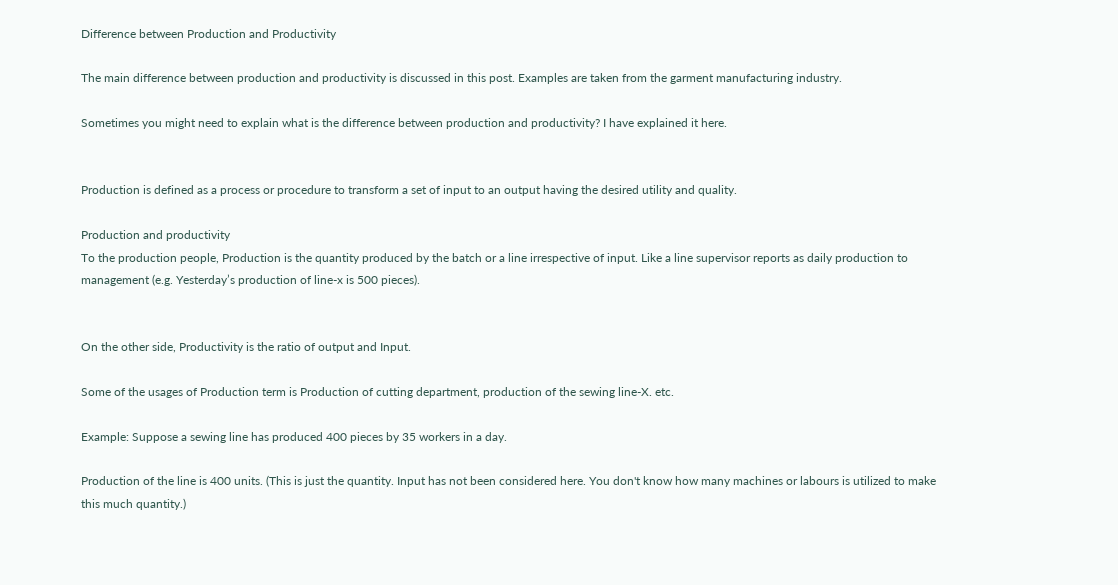Difference between Production and Productivity

The main difference between production and productivity is discussed in this post. Examples are taken from the garment manufacturing industry.

Sometimes you might need to explain what is the difference between production and productivity? I have explained it here.


Production is defined as a process or procedure to transform a set of input to an output having the desired utility and quality.

Production and productivity
To the production people, Production is the quantity produced by the batch or a line irrespective of input. Like a line supervisor reports as daily production to management (e.g. Yesterday’s production of line-x is 500 pieces).


On the other side, Productivity is the ratio of output and Input.

Some of the usages of Production term is Production of cutting department, production of the sewing line-X. etc.

Example: Suppose a sewing line has produced 400 pieces by 35 workers in a day.

Production of the line is 400 units. (This is just the quantity. Input has not been considered here. You don't know how many machines or labours is utilized to make this much quantity.)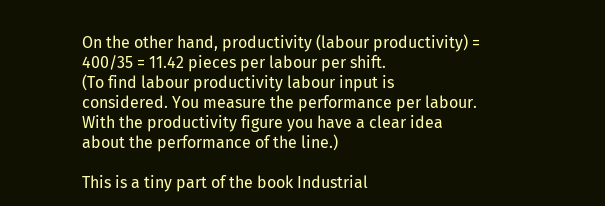On the other hand, productivity (labour productivity) = 400/35 = 11.42 pieces per labour per shift.
(To find labour productivity labour input is considered. You measure the performance per labour. With the productivity figure you have a clear idea about the performance of the line.)

This is a tiny part of the book Industrial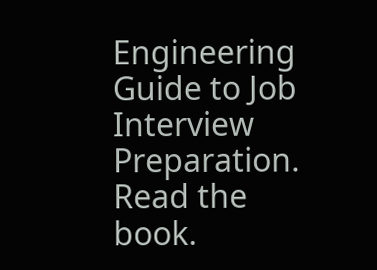Engineering Guide to Job Interview Preparation. Read the book.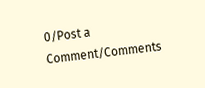0/Post a Comment/Comments